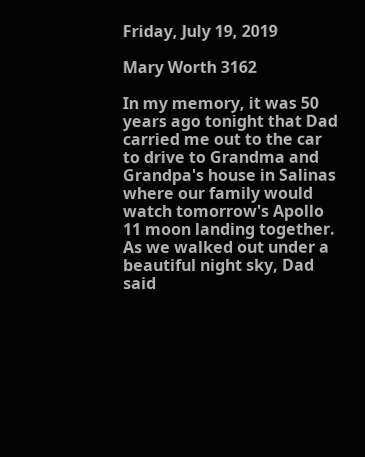Friday, July 19, 2019

Mary Worth 3162

In my memory, it was 50 years ago tonight that Dad carried me out to the car to drive to Grandma and Grandpa's house in Salinas where our family would watch tomorrow's Apollo 11 moon landing together. As we walked out under a beautiful night sky, Dad said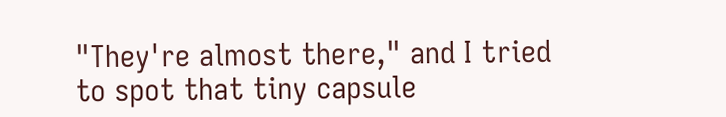"They're almost there," and I tried to spot that tiny capsule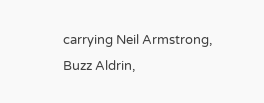carrying Neil Armstrong, Buzz Aldrin,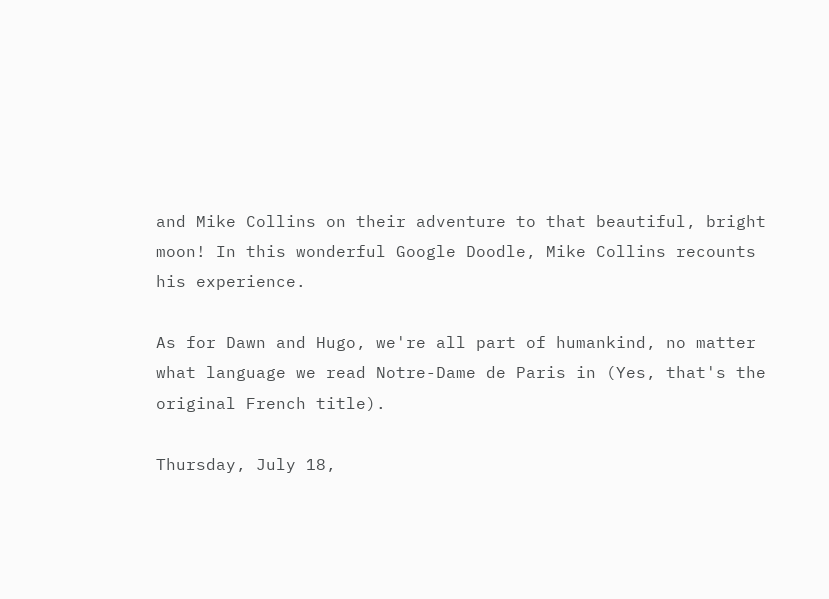and Mike Collins on their adventure to that beautiful, bright moon! In this wonderful Google Doodle, Mike Collins recounts his experience.

As for Dawn and Hugo, we're all part of humankind, no matter what language we read Notre-Dame de Paris in (Yes, that's the original French title).

Thursday, July 18,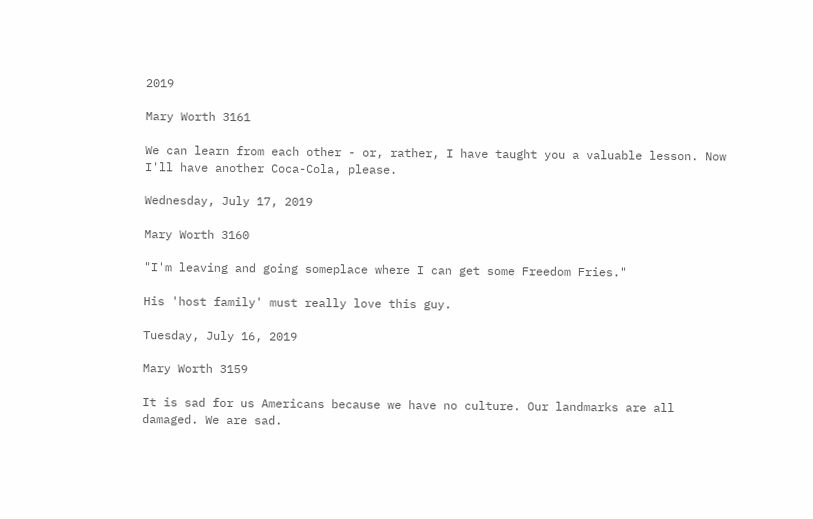2019

Mary Worth 3161

We can learn from each other - or, rather, I have taught you a valuable lesson. Now I'll have another Coca-Cola, please.

Wednesday, July 17, 2019

Mary Worth 3160

"I'm leaving and going someplace where I can get some Freedom Fries."

His 'host family' must really love this guy.

Tuesday, July 16, 2019

Mary Worth 3159

It is sad for us Americans because we have no culture. Our landmarks are all damaged. We are sad.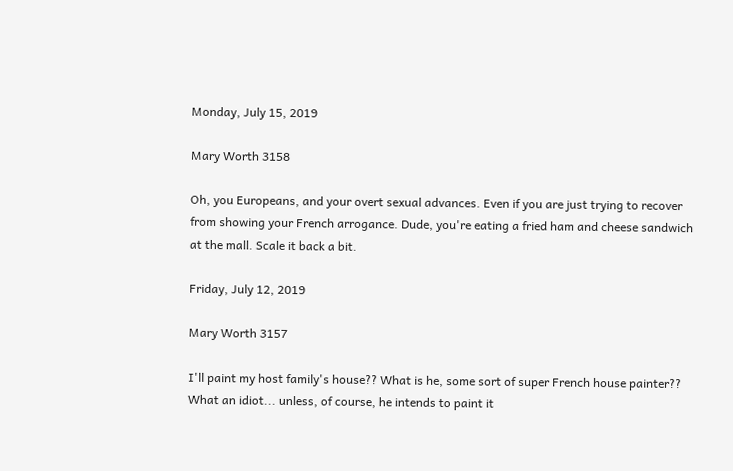Monday, July 15, 2019

Mary Worth 3158

Oh, you Europeans, and your overt sexual advances. Even if you are just trying to recover from showing your French arrogance. Dude, you're eating a fried ham and cheese sandwich at the mall. Scale it back a bit.

Friday, July 12, 2019

Mary Worth 3157

I'll paint my host family's house?? What is he, some sort of super French house painter?? What an idiot... unless, of course, he intends to paint it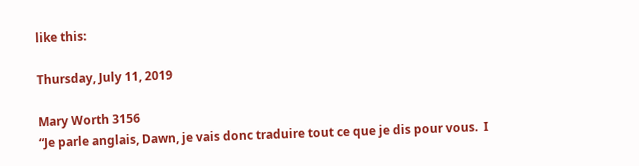like this:

Thursday, July 11, 2019

Mary Worth 3156
“Je parle anglais, Dawn, je vais donc traduire tout ce que je dis pour vous.  I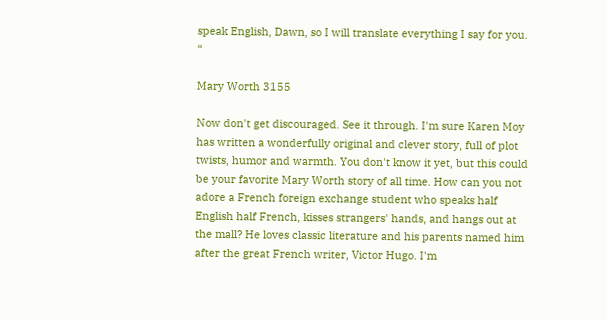speak English, Dawn, so I will translate everything I say for you. “

Mary Worth 3155

Now don't get discouraged. See it through. I'm sure Karen Moy has written a wonderfully original and clever story, full of plot twists, humor and warmth. You don't know it yet, but this could be your favorite Mary Worth story of all time. How can you not adore a French foreign exchange student who speaks half English half French, kisses strangers' hands, and hangs out at the mall? He loves classic literature and his parents named him after the great French writer, Victor Hugo. I'm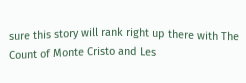sure this story will rank right up there with The Count of Monte Cristo and Les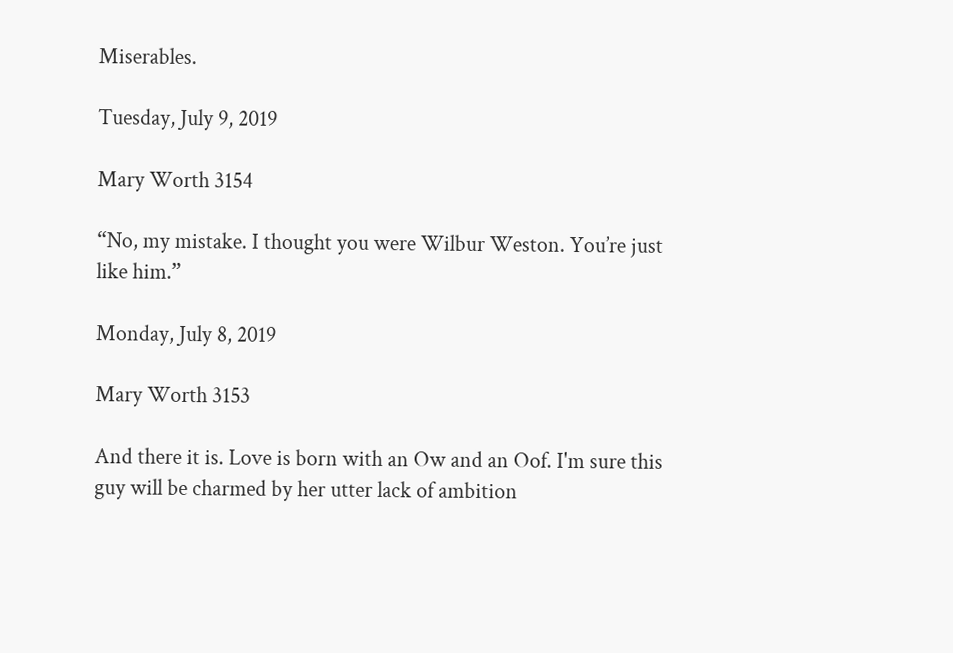Miserables.

Tuesday, July 9, 2019

Mary Worth 3154

“No, my mistake. I thought you were Wilbur Weston. You’re just like him.”

Monday, July 8, 2019

Mary Worth 3153

And there it is. Love is born with an Ow and an Oof. I'm sure this guy will be charmed by her utter lack of ambition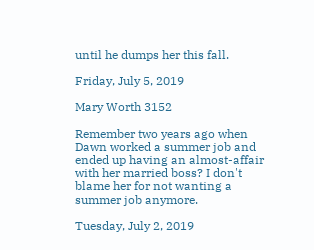until he dumps her this fall.

Friday, July 5, 2019

Mary Worth 3152

Remember two years ago when Dawn worked a summer job and ended up having an almost-affair with her married boss? I don't blame her for not wanting a summer job anymore.

Tuesday, July 2, 2019